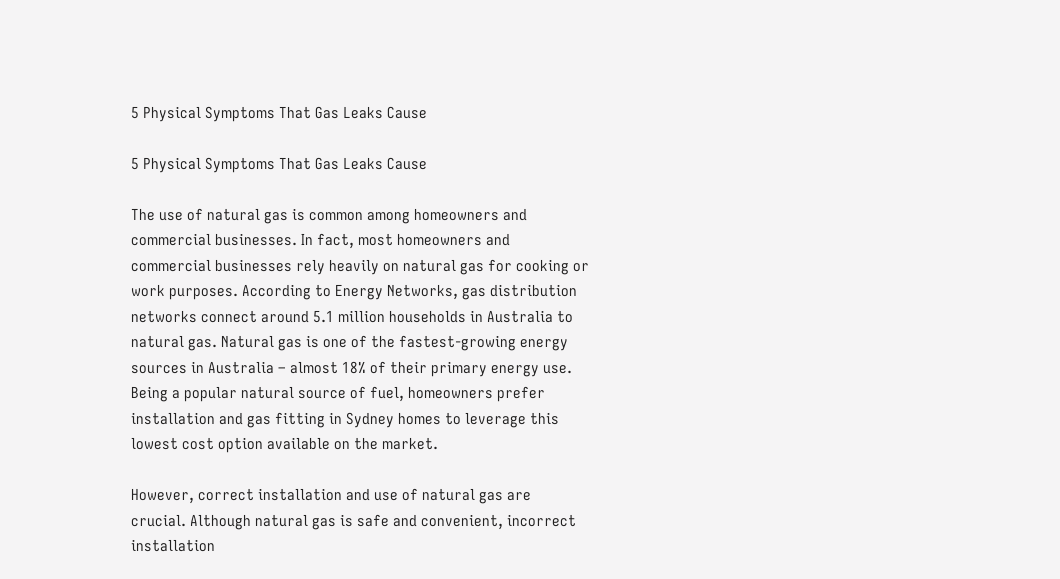5 Physical Symptoms That Gas Leaks Cause

5 Physical Symptoms That Gas Leaks Cause

The use of natural gas is common among homeowners and commercial businesses. In fact, most homeowners and commercial businesses rely heavily on natural gas for cooking or work purposes. According to Energy Networks, gas distribution networks connect around 5.1 million households in Australia to natural gas. Natural gas is one of the fastest-growing energy sources in Australia – almost 18% of their primary energy use. Being a popular natural source of fuel, homeowners prefer installation and gas fitting in Sydney homes to leverage this lowest cost option available on the market.

However, correct installation and use of natural gas are crucial. Although natural gas is safe and convenient, incorrect installation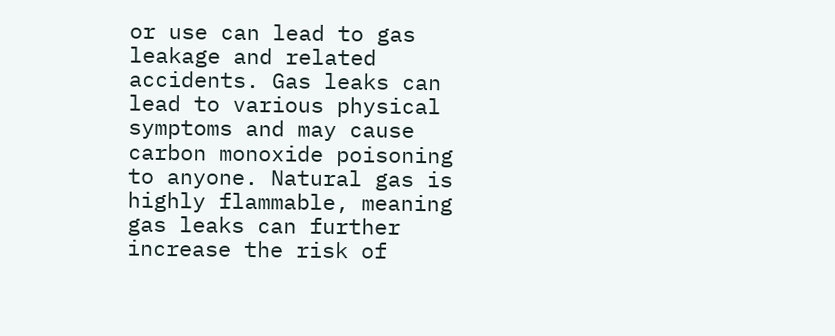or use can lead to gas leakage and related accidents. Gas leaks can lead to various physical symptoms and may cause carbon monoxide poisoning to anyone. Natural gas is highly flammable, meaning gas leaks can further increase the risk of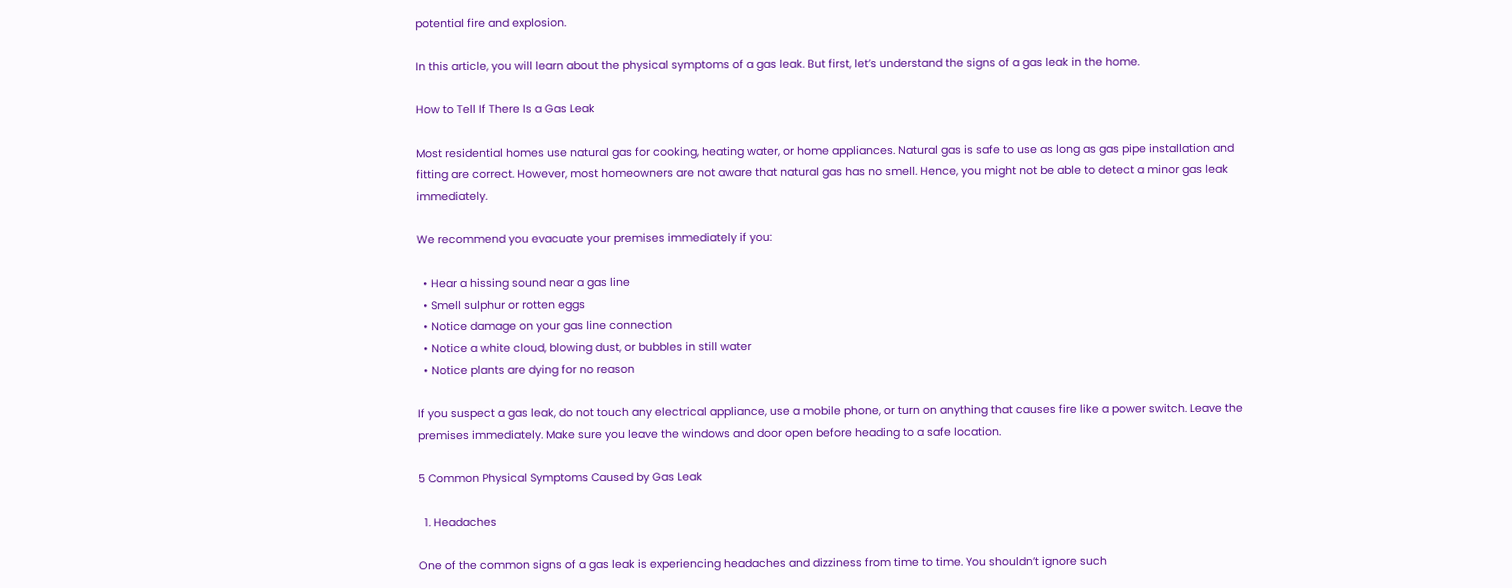potential fire and explosion.

In this article, you will learn about the physical symptoms of a gas leak. But first, let’s understand the signs of a gas leak in the home.

How to Tell If There Is a Gas Leak

Most residential homes use natural gas for cooking, heating water, or home appliances. Natural gas is safe to use as long as gas pipe installation and fitting are correct. However, most homeowners are not aware that natural gas has no smell. Hence, you might not be able to detect a minor gas leak immediately.

We recommend you evacuate your premises immediately if you:

  • Hear a hissing sound near a gas line
  • Smell sulphur or rotten eggs
  • Notice damage on your gas line connection
  • Notice a white cloud, blowing dust, or bubbles in still water
  • Notice plants are dying for no reason

If you suspect a gas leak, do not touch any electrical appliance, use a mobile phone, or turn on anything that causes fire like a power switch. Leave the premises immediately. Make sure you leave the windows and door open before heading to a safe location.

5 Common Physical Symptoms Caused by Gas Leak

  1. Headaches

One of the common signs of a gas leak is experiencing headaches and dizziness from time to time. You shouldn’t ignore such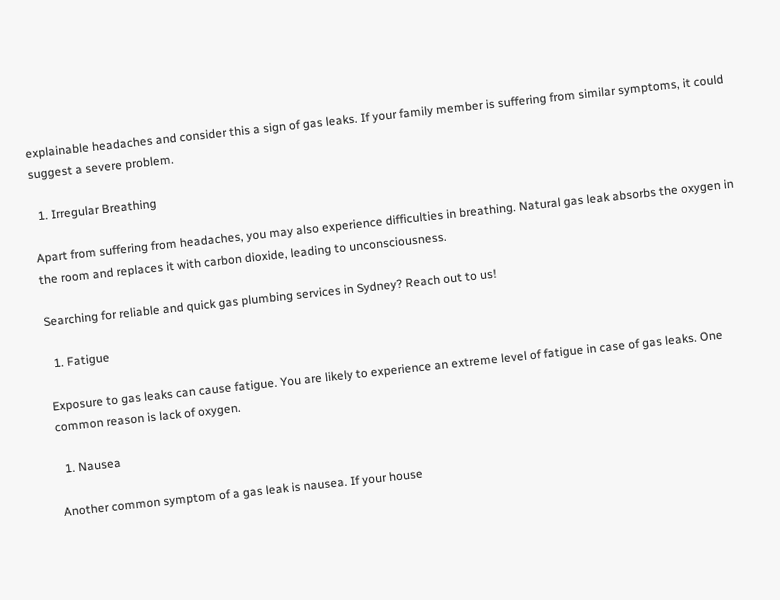explainable headaches and consider this a sign of gas leaks. If your family member is suffering from similar symptoms, it could suggest a severe problem.

  1. Irregular Breathing

Apart from suffering from headaches, you may also experience difficulties in breathing. Natural gas leak absorbs the oxygen in the room and replaces it with carbon dioxide, leading to unconsciousness.

Searching for reliable and quick gas plumbing services in Sydney? Reach out to us!

  1. Fatigue

Exposure to gas leaks can cause fatigue. You are likely to experience an extreme level of fatigue in case of gas leaks. One common reason is lack of oxygen.

  1. Nausea

Another common symptom of a gas leak is nausea. If your house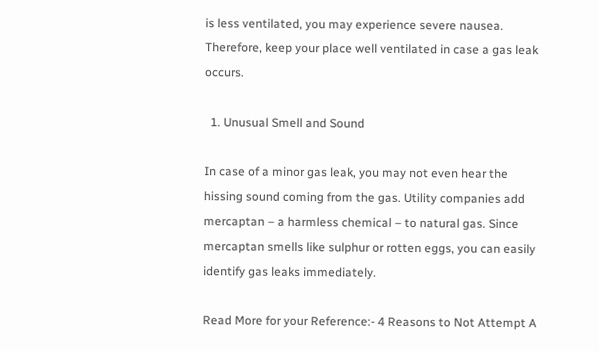is less ventilated, you may experience severe nausea. Therefore, keep your place well ventilated in case a gas leak occurs.

  1. Unusual Smell and Sound

In case of a minor gas leak, you may not even hear the hissing sound coming from the gas. Utility companies add mercaptan – a harmless chemical – to natural gas. Since mercaptan smells like sulphur or rotten eggs, you can easily identify gas leaks immediately.

Read More for your Reference:- 4 Reasons to Not Attempt A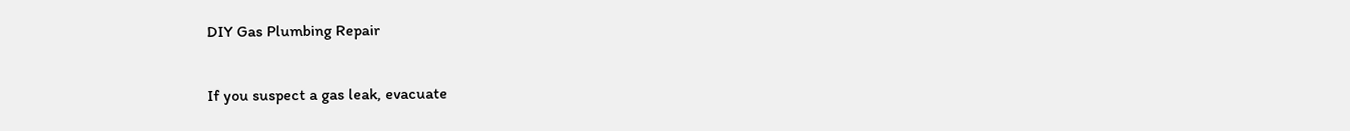DIY Gas Plumbing Repair

If you suspect a gas leak, evacuate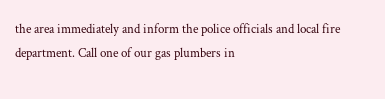the area immediately and inform the police officials and local fire department. Call one of our gas plumbers in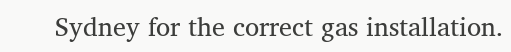Sydney for the correct gas installation.